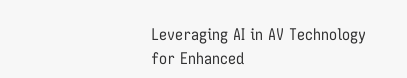Leveraging AI in AV Technology for Enhanced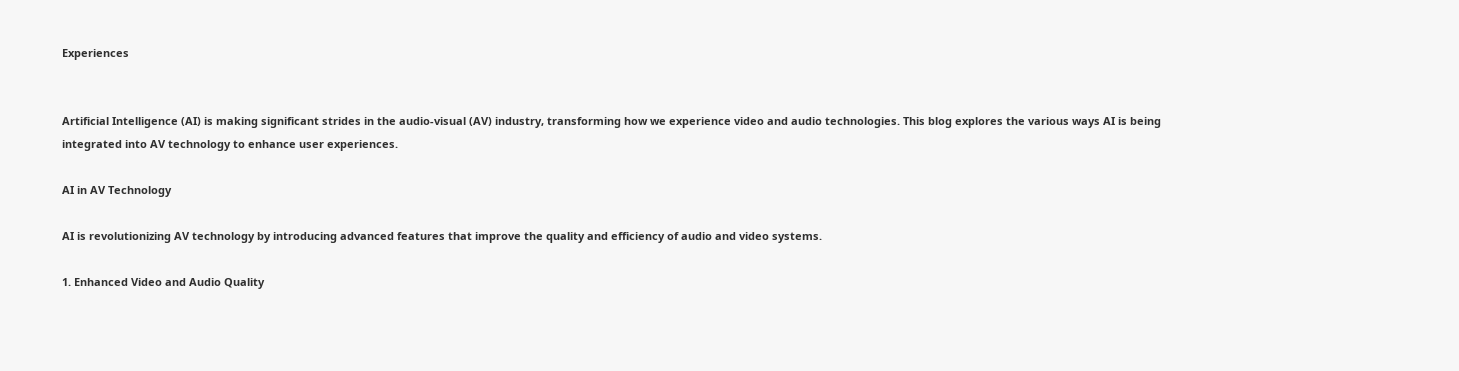Experiences


Artificial Intelligence (AI) is making significant strides in the audio-visual (AV) industry, transforming how we experience video and audio technologies. This blog explores the various ways AI is being integrated into AV technology to enhance user experiences.

AI in AV Technology

AI is revolutionizing AV technology by introducing advanced features that improve the quality and efficiency of audio and video systems.

1. Enhanced Video and Audio Quality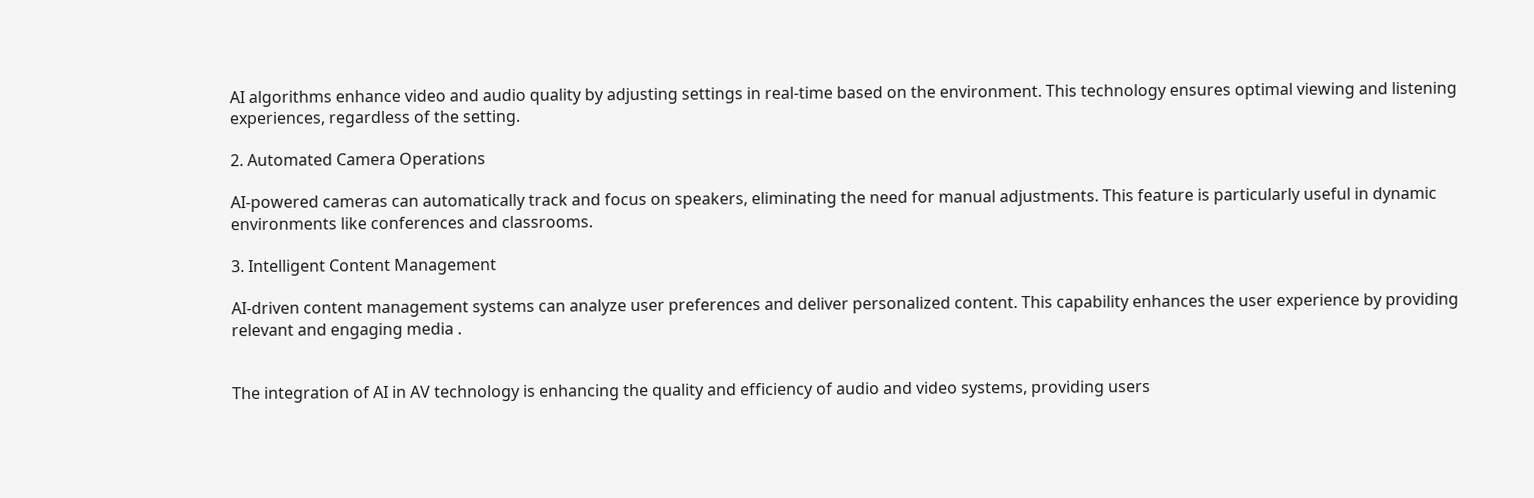AI algorithms enhance video and audio quality by adjusting settings in real-time based on the environment. This technology ensures optimal viewing and listening experiences, regardless of the setting.

2. Automated Camera Operations

AI-powered cameras can automatically track and focus on speakers, eliminating the need for manual adjustments. This feature is particularly useful in dynamic environments like conferences and classrooms.

3. Intelligent Content Management

AI-driven content management systems can analyze user preferences and deliver personalized content. This capability enhances the user experience by providing relevant and engaging media .


The integration of AI in AV technology is enhancing the quality and efficiency of audio and video systems, providing users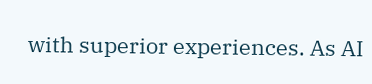with superior experiences. As AI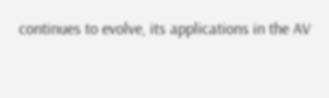continues to evolve, its applications in the AV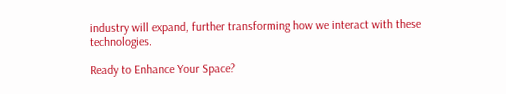industry will expand, further transforming how we interact with these technologies.

Ready to Enhance Your Space?